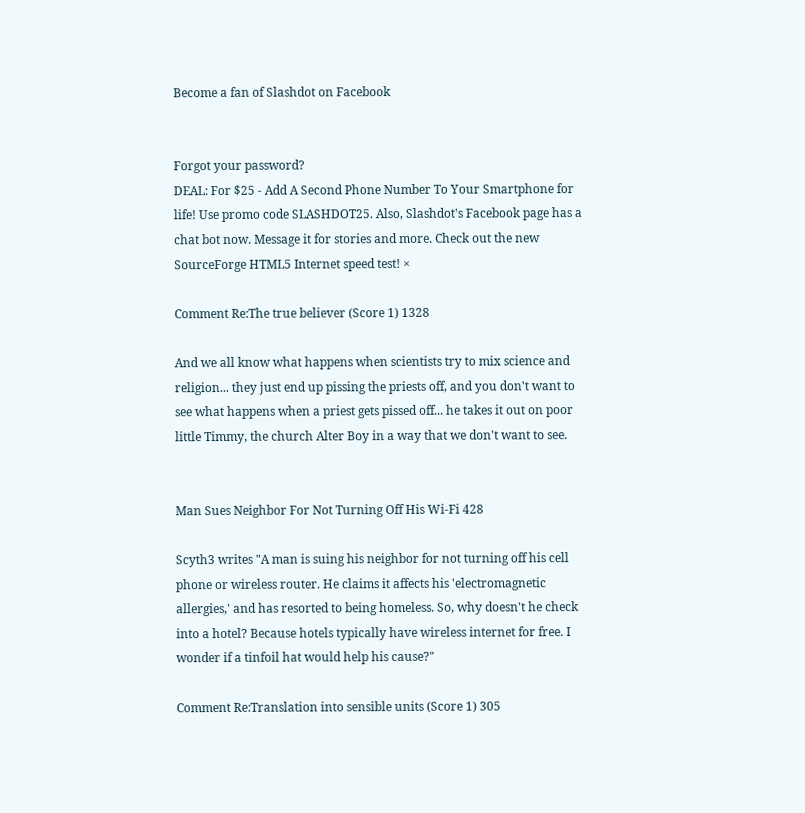Become a fan of Slashdot on Facebook


Forgot your password?
DEAL: For $25 - Add A Second Phone Number To Your Smartphone for life! Use promo code SLASHDOT25. Also, Slashdot's Facebook page has a chat bot now. Message it for stories and more. Check out the new SourceForge HTML5 Internet speed test! ×

Comment Re:The true believer (Score 1) 1328

And we all know what happens when scientists try to mix science and religion... they just end up pissing the priests off, and you don't want to see what happens when a priest gets pissed off... he takes it out on poor little Timmy, the church Alter Boy in a way that we don't want to see.


Man Sues Neighbor For Not Turning Off His Wi-Fi 428

Scyth3 writes "A man is suing his neighbor for not turning off his cell phone or wireless router. He claims it affects his 'electromagnetic allergies,' and has resorted to being homeless. So, why doesn't he check into a hotel? Because hotels typically have wireless internet for free. I wonder if a tinfoil hat would help his cause?"

Comment Re:Translation into sensible units (Score 1) 305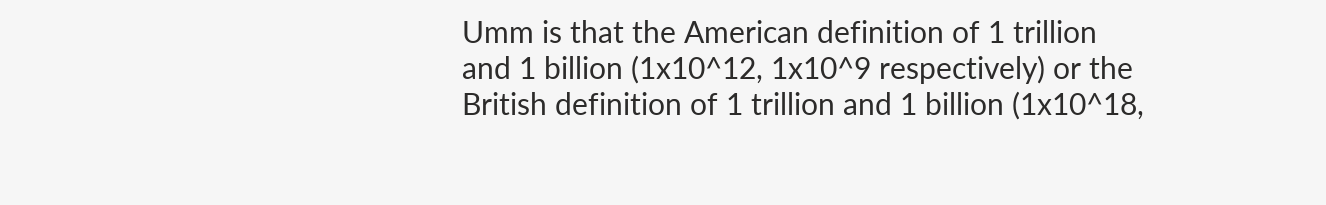Umm is that the American definition of 1 trillion and 1 billion (1x10^12, 1x10^9 respectively) or the British definition of 1 trillion and 1 billion (1x10^18,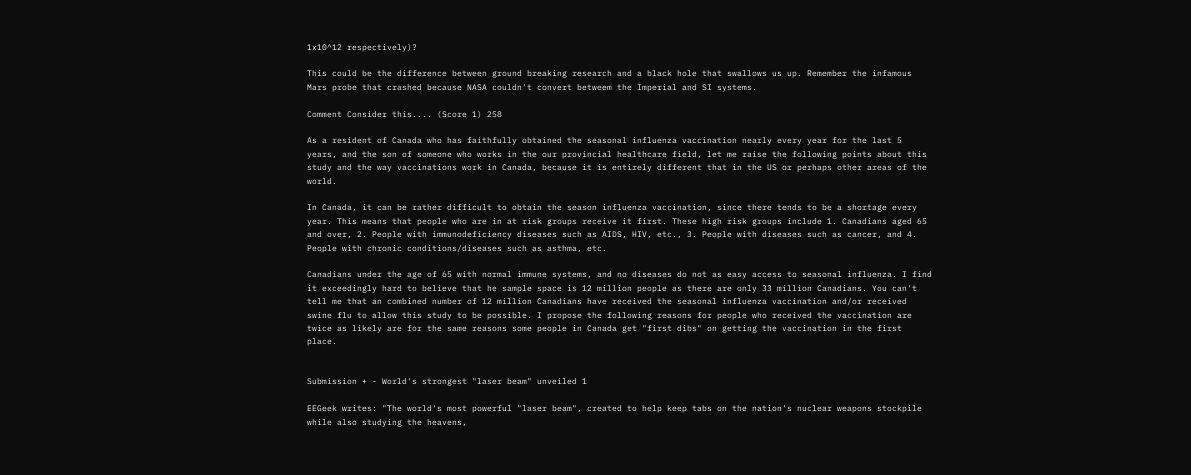1x10^12 respectively)?

This could be the difference between ground breaking research and a black hole that swallows us up. Remember the infamous Mars probe that crashed because NASA couldn't convert betweem the Imperial and SI systems.

Comment Consider this.... (Score 1) 258

As a resident of Canada who has faithfully obtained the seasonal influenza vaccination nearly every year for the last 5 years, and the son of someone who works in the our provincial healthcare field, let me raise the following points about this study and the way vaccinations work in Canada, because it is entirely different that in the US or perhaps other areas of the world.

In Canada, it can be rather difficult to obtain the season influenza vaccination, since there tends to be a shortage every year. This means that people who are in at risk groups receive it first. These high risk groups include 1. Canadians aged 65 and over, 2. People with immunodeficiency diseases such as AIDS, HIV, etc., 3. People with diseases such as cancer, and 4. People with chronic conditions/diseases such as asthma, etc.

Canadians under the age of 65 with normal immune systems, and no diseases do not as easy access to seasonal influenza. I find it exceedingly hard to believe that he sample space is 12 million people as there are only 33 million Canadians. You can't tell me that an combined number of 12 million Canadians have received the seasonal influenza vaccination and/or received swine flu to allow this study to be possible. I propose the following reasons for people who received the vaccination are twice as likely are for the same reasons some people in Canada get "first dibs" on getting the vaccination in the first place.


Submission + - World's strongest "laser beam" unveiled 1

EEGeek writes: "The world's most powerful "laser beam", created to help keep tabs on the nation's nuclear weapons stockpile while also studying the heavens,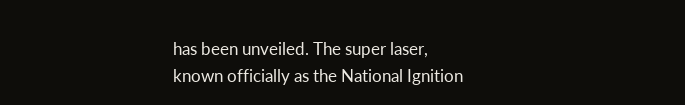has been unveiled. The super laser, known officially as the National Ignition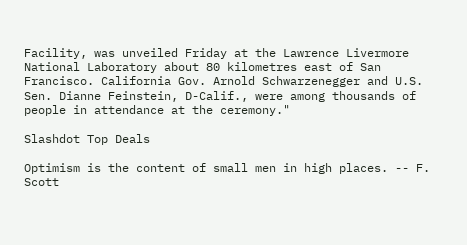Facility, was unveiled Friday at the Lawrence Livermore National Laboratory about 80 kilometres east of San Francisco. California Gov. Arnold Schwarzenegger and U.S. Sen. Dianne Feinstein, D-Calif., were among thousands of people in attendance at the ceremony."

Slashdot Top Deals

Optimism is the content of small men in high places. -- F. Scott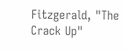Fitzgerald, "The Crack Up"